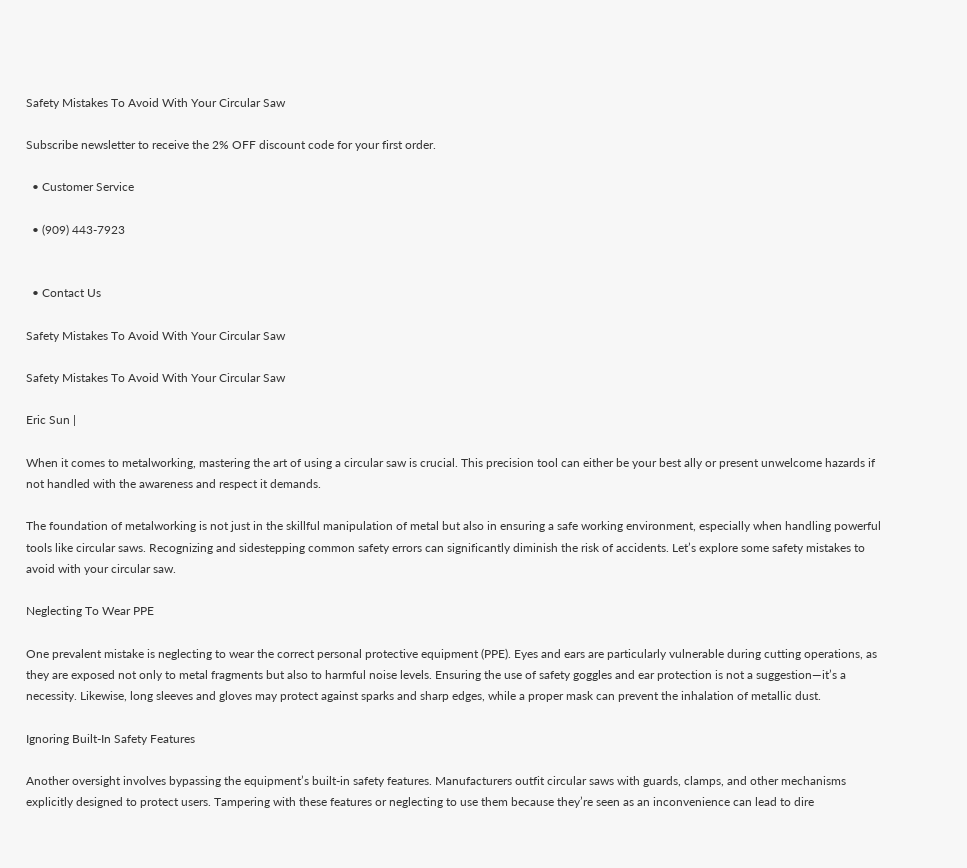Safety Mistakes To Avoid With Your Circular Saw

Subscribe newsletter to receive the 2% OFF discount code for your first order.

  • Customer Service

  • (909) 443-7923


  • Contact Us

Safety Mistakes To Avoid With Your Circular Saw

Safety Mistakes To Avoid With Your Circular Saw

Eric Sun |

When it comes to metalworking, mastering the art of using a circular saw is crucial. This precision tool can either be your best ally or present unwelcome hazards if not handled with the awareness and respect it demands.

The foundation of metalworking is not just in the skillful manipulation of metal but also in ensuring a safe working environment, especially when handling powerful tools like circular saws. Recognizing and sidestepping common safety errors can significantly diminish the risk of accidents. Let’s explore some safety mistakes to avoid with your circular saw.

Neglecting To Wear PPE

One prevalent mistake is neglecting to wear the correct personal protective equipment (PPE). Eyes and ears are particularly vulnerable during cutting operations, as they are exposed not only to metal fragments but also to harmful noise levels. Ensuring the use of safety goggles and ear protection is not a suggestion—it’s a necessity. Likewise, long sleeves and gloves may protect against sparks and sharp edges, while a proper mask can prevent the inhalation of metallic dust.

Ignoring Built-In Safety Features

Another oversight involves bypassing the equipment’s built-in safety features. Manufacturers outfit circular saws with guards, clamps, and other mechanisms explicitly designed to protect users. Tampering with these features or neglecting to use them because they’re seen as an inconvenience can lead to dire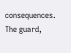consequences. The guard,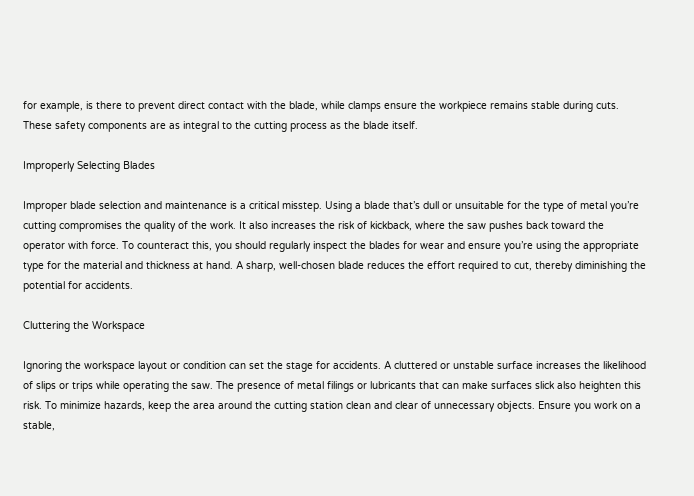for example, is there to prevent direct contact with the blade, while clamps ensure the workpiece remains stable during cuts. These safety components are as integral to the cutting process as the blade itself.

Improperly Selecting Blades

Improper blade selection and maintenance is a critical misstep. Using a blade that’s dull or unsuitable for the type of metal you’re cutting compromises the quality of the work. It also increases the risk of kickback, where the saw pushes back toward the operator with force. To counteract this, you should regularly inspect the blades for wear and ensure you’re using the appropriate type for the material and thickness at hand. A sharp, well-chosen blade reduces the effort required to cut, thereby diminishing the potential for accidents.

Cluttering the Workspace

Ignoring the workspace layout or condition can set the stage for accidents. A cluttered or unstable surface increases the likelihood of slips or trips while operating the saw. The presence of metal filings or lubricants that can make surfaces slick also heighten this risk. To minimize hazards, keep the area around the cutting station clean and clear of unnecessary objects. Ensure you work on a stable,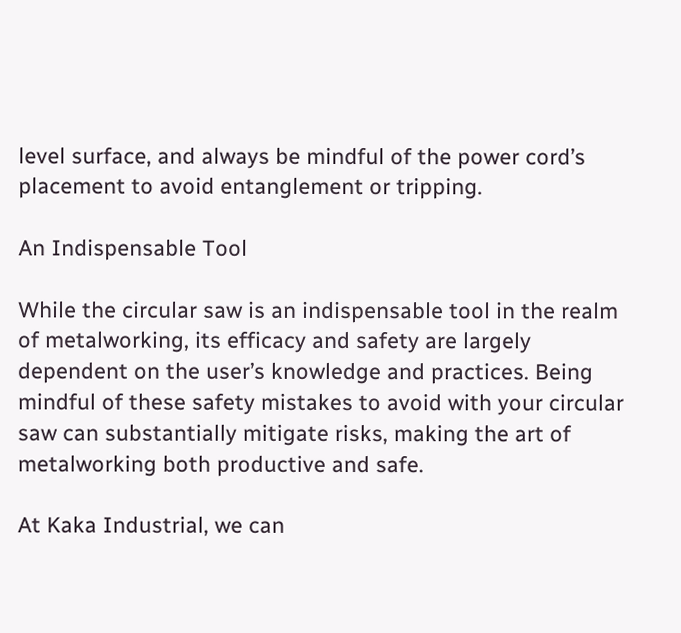level surface, and always be mindful of the power cord’s placement to avoid entanglement or tripping.

An Indispensable Tool

While the circular saw is an indispensable tool in the realm of metalworking, its efficacy and safety are largely dependent on the user’s knowledge and practices. Being mindful of these safety mistakes to avoid with your circular saw can substantially mitigate risks, making the art of metalworking both productive and safe.

At Kaka Industrial, we can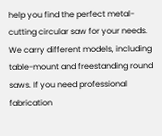help you find the perfect metal-cutting circular saw for your needs. We carry different models, including table-mount and freestanding round saws. If you need professional fabrication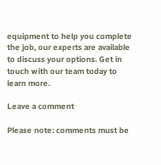equipment to help you complete the job, our experts are available to discuss your options. Get in touch with our team today to learn more.

Leave a comment

Please note: comments must be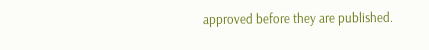approved before they are published.